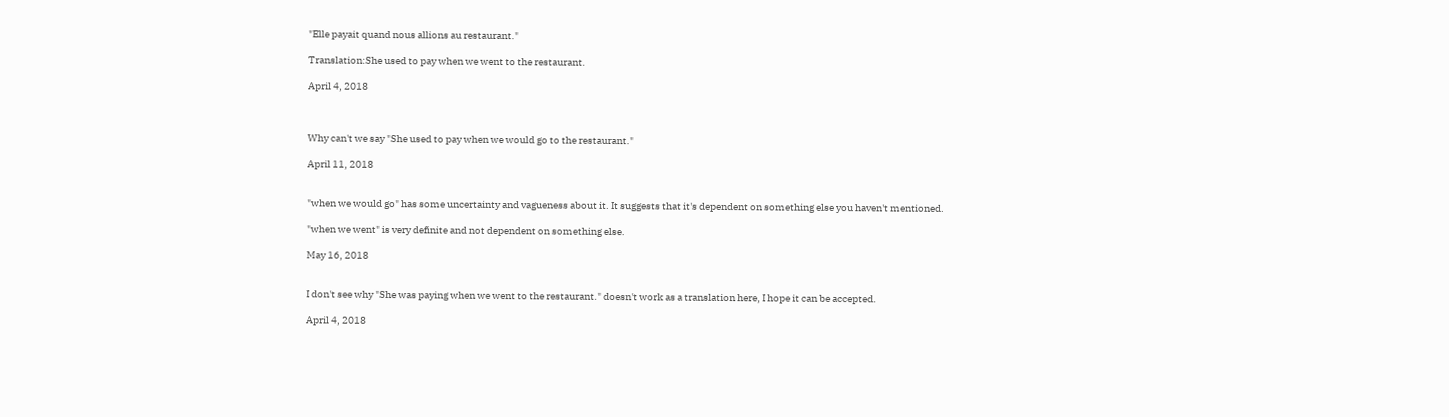"Elle payait quand nous allions au restaurant."

Translation:She used to pay when we went to the restaurant.

April 4, 2018



Why can't we say "She used to pay when we would go to the restaurant."

April 11, 2018


"when we would go" has some uncertainty and vagueness about it. It suggests that it's dependent on something else you haven't mentioned.

"when we went" is very definite and not dependent on something else.

May 16, 2018


I don't see why "She was paying when we went to the restaurant." doesn't work as a translation here, I hope it can be accepted.

April 4, 2018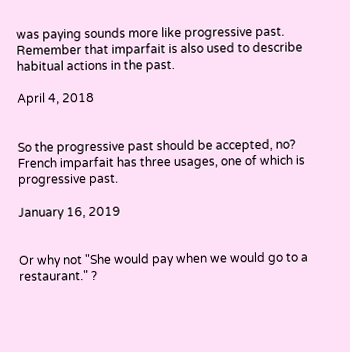was paying sounds more like progressive past. Remember that imparfait is also used to describe habitual actions in the past.

April 4, 2018


So the progressive past should be accepted, no? French imparfait has three usages, one of which is progressive past.

January 16, 2019


Or why not "She would pay when we would go to a restaurant." ?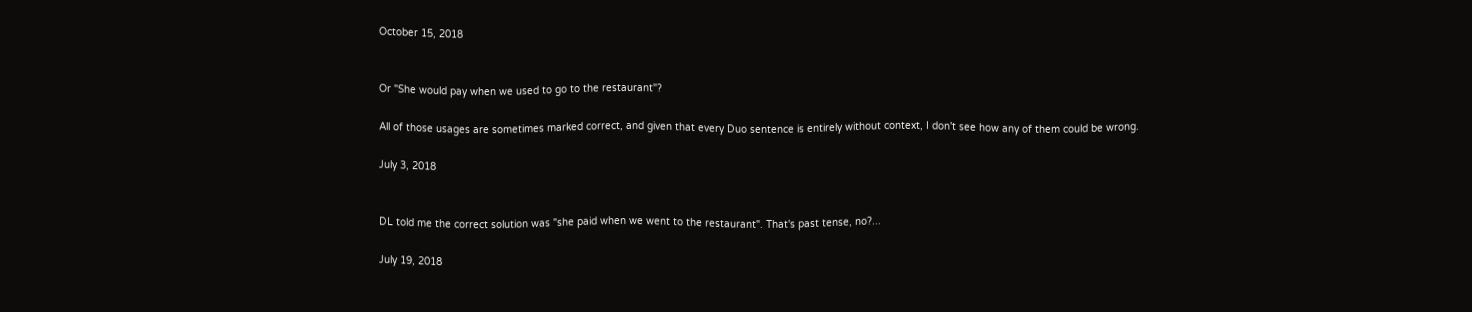October 15, 2018


Or "She would pay when we used to go to the restaurant"?

All of those usages are sometimes marked correct, and given that every Duo sentence is entirely without context, I don't see how any of them could be wrong.

July 3, 2018


DL told me the correct solution was "she paid when we went to the restaurant". That's past tense, no?...

July 19, 2018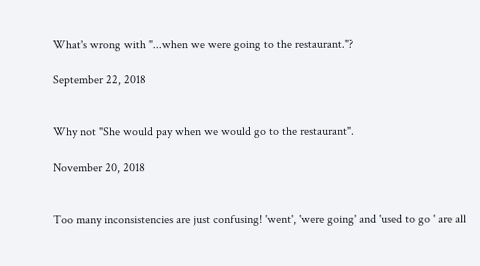What's wrong with "...when we were going to the restaurant."?

September 22, 2018


Why not "She would pay when we would go to the restaurant".

November 20, 2018


Too many inconsistencies are just confusing! 'went', 'were going' and 'used to go ' are all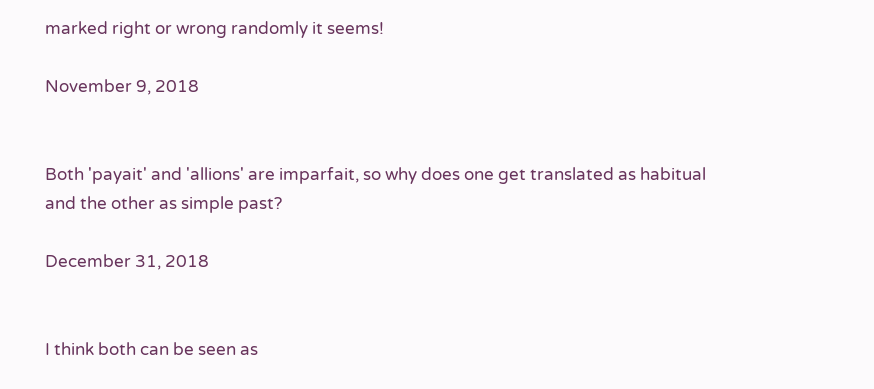marked right or wrong randomly it seems!

November 9, 2018


Both 'payait' and 'allions' are imparfait, so why does one get translated as habitual and the other as simple past?

December 31, 2018


I think both can be seen as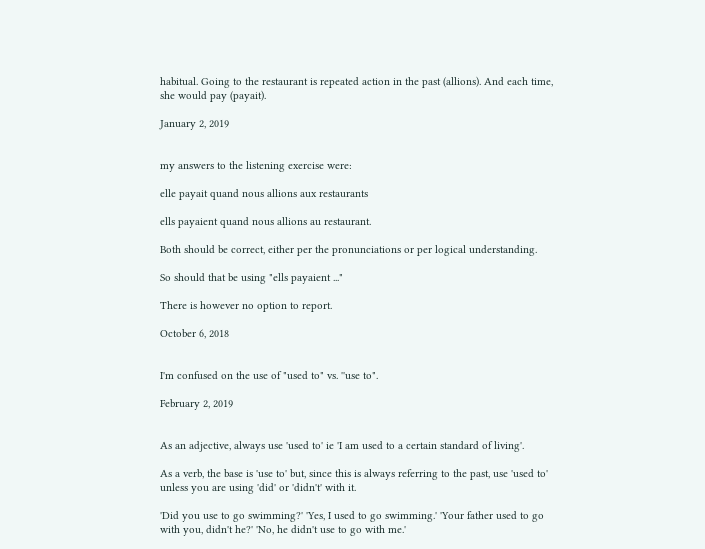habitual. Going to the restaurant is repeated action in the past (allions). And each time, she would pay (payait).

January 2, 2019


my answers to the listening exercise were:

elle payait quand nous allions aux restaurants

ells payaient quand nous allions au restaurant.

Both should be correct, either per the pronunciations or per logical understanding.

So should that be using "ells payaient ..."

There is however no option to report.

October 6, 2018


I'm confused on the use of "used to" vs. ''use to".

February 2, 2019


As an adjective, always use 'used to' ie 'I am used to a certain standard of living'.

As a verb, the base is 'use to' but, since this is always referring to the past, use 'used to' unless you are using 'did' or 'didn't' with it.

'Did you use to go swimming?' 'Yes, I used to go swimming.' 'Your father used to go with you, didn't he?' 'No, he didn't use to go with me.'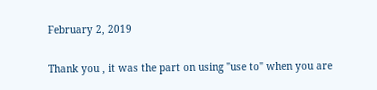February 2, 2019


Thank you , it was the part on using "use to" when you are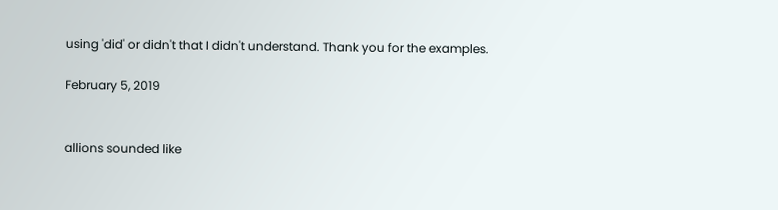using 'did' or didn't that I didn't understand. Thank you for the examples.

February 5, 2019


allions sounded like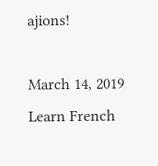ajions!

March 14, 2019
Learn French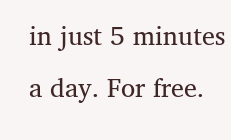in just 5 minutes a day. For free.